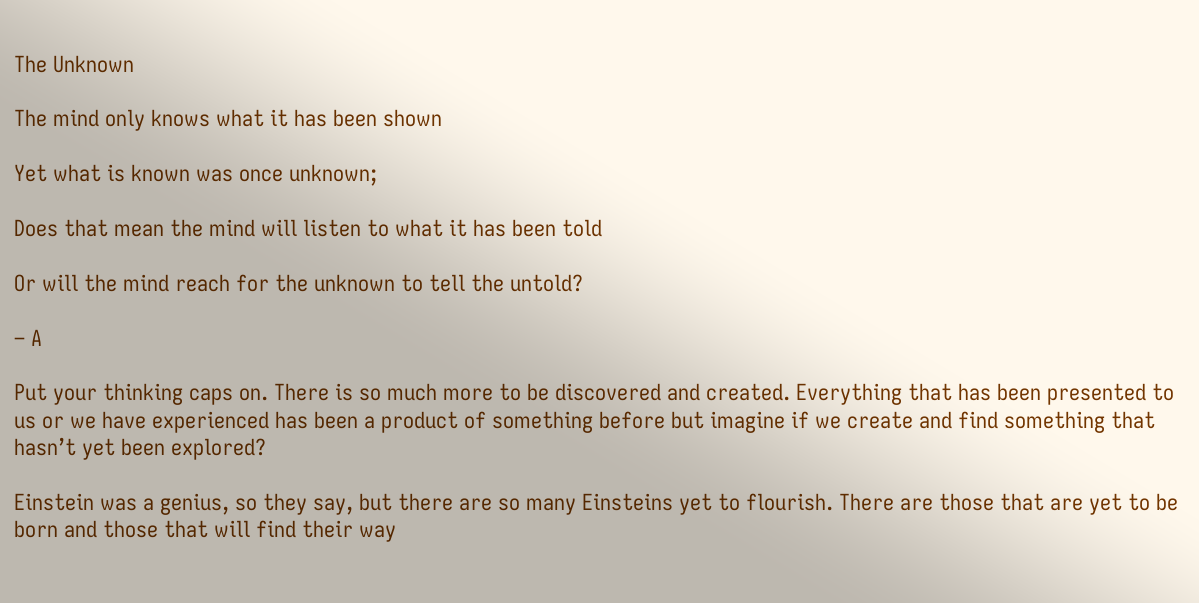The Unknown

The mind only knows what it has been shown

Yet what is known was once unknown;

Does that mean the mind will listen to what it has been told

Or will the mind reach for the unknown to tell the untold?

– A

Put your thinking caps on. There is so much more to be discovered and created. Everything that has been presented to us or we have experienced has been a product of something before but imagine if we create and find something that hasn’t yet been explored?

Einstein was a genius, so they say, but there are so many Einsteins yet to flourish. There are those that are yet to be born and those that will find their way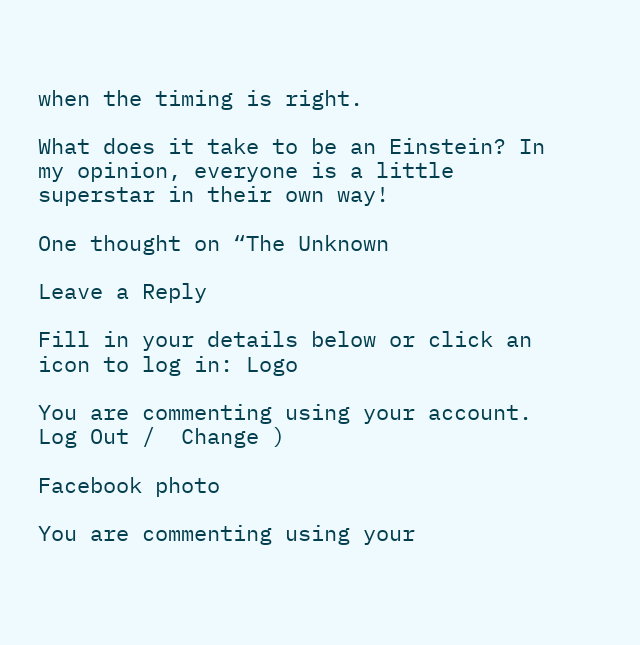when the timing is right.

What does it take to be an Einstein? In my opinion, everyone is a little superstar in their own way!

One thought on “The Unknown

Leave a Reply

Fill in your details below or click an icon to log in: Logo

You are commenting using your account. Log Out /  Change )

Facebook photo

You are commenting using your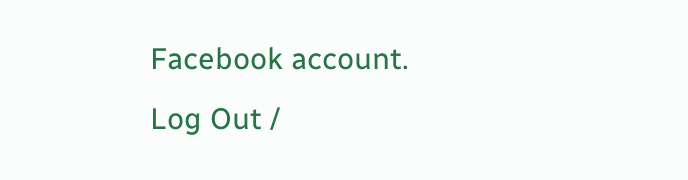Facebook account. Log Out /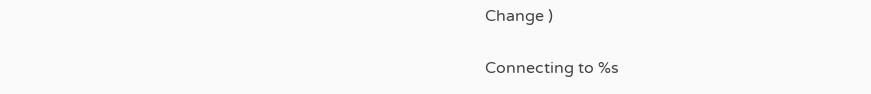Change )

Connecting to %s